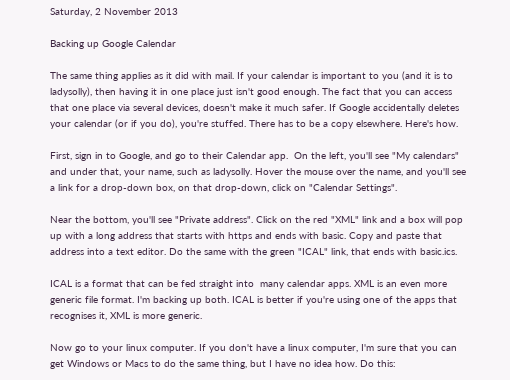Saturday, 2 November 2013

Backing up Google Calendar

The same thing applies as it did with mail. If your calendar is important to you (and it is to ladysolly), then having it in one place just isn't good enough. The fact that you can access that one place via several devices, doesn't make it much safer. If Google accidentally deletes your calendar (or if you do), you're stuffed. There has to be a copy elsewhere. Here's how.

First, sign in to Google, and go to their Calendar app.  On the left, you'll see "My calendars" and under that, your name, such as ladysolly. Hover the mouse over the name, and you'll see a link for a drop-down box, on that drop-down, click on "Calendar Settings".

Near the bottom, you'll see "Private address". Click on the red "XML" link and a box will pop up with a long address that starts with https and ends with basic. Copy and paste that address into a text editor. Do the same with the green "ICAL" link, that ends with basic.ics.

ICAL is a format that can be fed straight into  many calendar apps. XML is an even more generic file format. I'm backing up both. ICAL is better if you're using one of the apps that recognises it, XML is more generic.

Now go to your linux computer. If you don't have a linux computer, I'm sure that you can get Windows or Macs to do the same thing, but I have no idea how. Do this: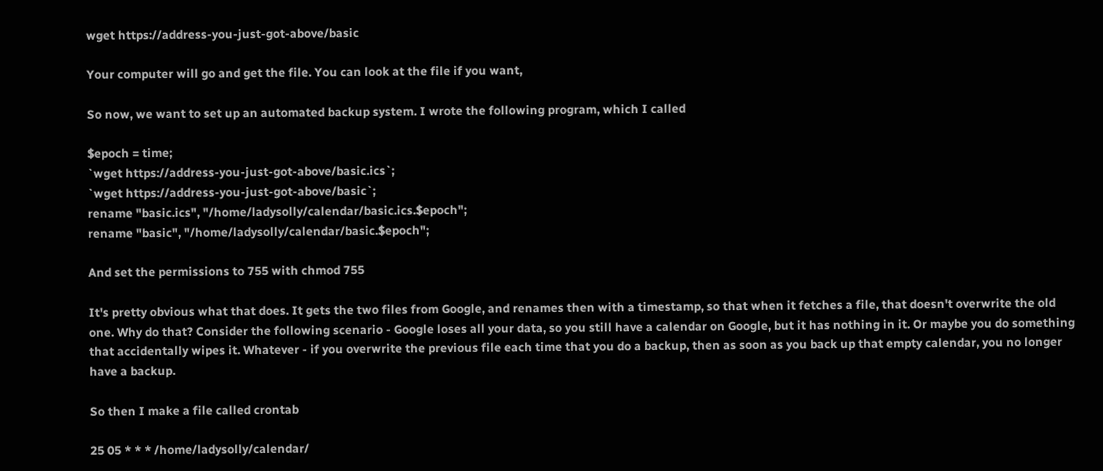wget https://address-you-just-got-above/basic

Your computer will go and get the file. You can look at the file if you want,

So now, we want to set up an automated backup system. I wrote the following program, which I called

$epoch = time;
`wget https://address-you-just-got-above/basic.ics`;
`wget https://address-you-just-got-above/basic`;
rename "basic.ics", "/home/ladysolly/calendar/basic.ics.$epoch";
rename "basic", "/home/ladysolly/calendar/basic.$epoch";

And set the permissions to 755 with chmod 755

It's pretty obvious what that does. It gets the two files from Google, and renames then with a timestamp, so that when it fetches a file, that doesn't overwrite the old one. Why do that? Consider the following scenario - Google loses all your data, so you still have a calendar on Google, but it has nothing in it. Or maybe you do something that accidentally wipes it. Whatever - if you overwrite the previous file each time that you do a backup, then as soon as you back up that empty calendar, you no longer have a backup.

So then I make a file called crontab

25 05 * * * /home/ladysolly/calendar/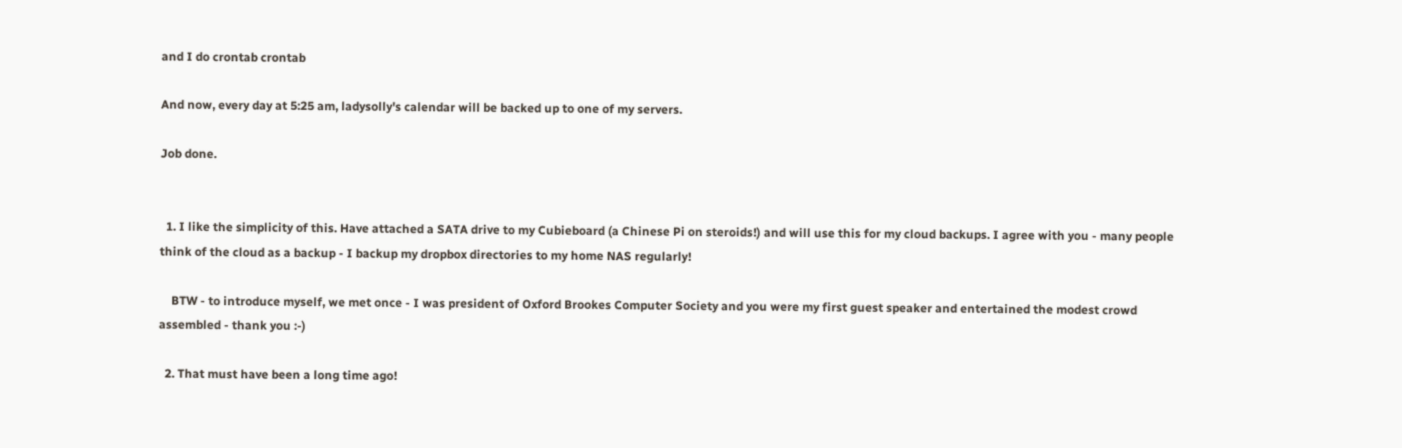and I do crontab crontab

And now, every day at 5:25 am, ladysolly's calendar will be backed up to one of my servers.

Job done.


  1. I like the simplicity of this. Have attached a SATA drive to my Cubieboard (a Chinese Pi on steroids!) and will use this for my cloud backups. I agree with you - many people think of the cloud as a backup - I backup my dropbox directories to my home NAS regularly!

    BTW - to introduce myself, we met once - I was president of Oxford Brookes Computer Society and you were my first guest speaker and entertained the modest crowd assembled - thank you :-)

  2. That must have been a long time ago!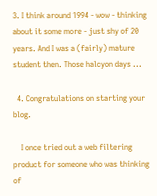3. I think around 1994 - wow - thinking about it some more - just shy of 20 years. And I was a (fairly) mature student then. Those halcyon days ...

  4. Congratulations on starting your blog.

    I once tried out a web filtering product for someone who was thinking of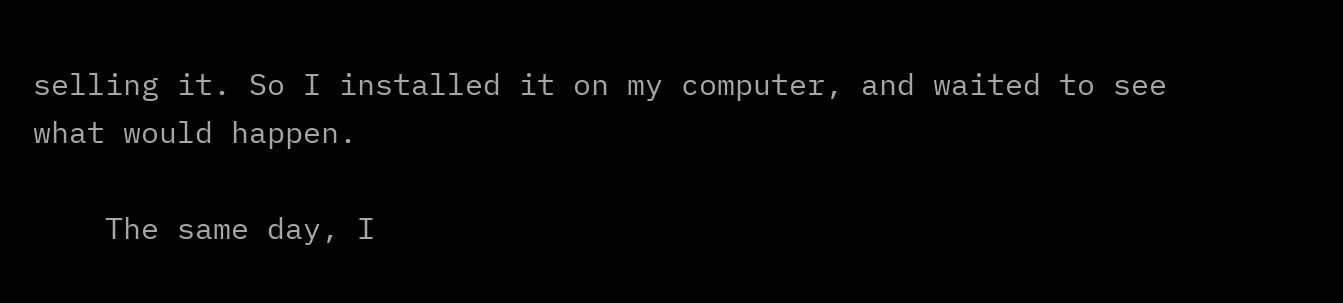selling it. So I installed it on my computer, and waited to see what would happen.

    The same day, I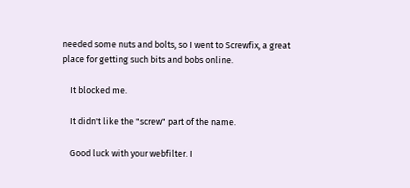needed some nuts and bolts, so I went to Screwfix, a great place for getting such bits and bobs online.

    It blocked me.

    It didn't like the "screw" part of the name.

    Good luck with your webfilter. I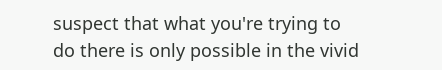suspect that what you're trying to do there is only possible in the vivid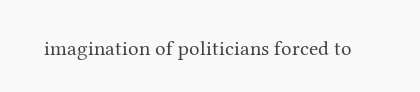imagination of politicians forced to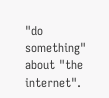"do something" about "the internet".